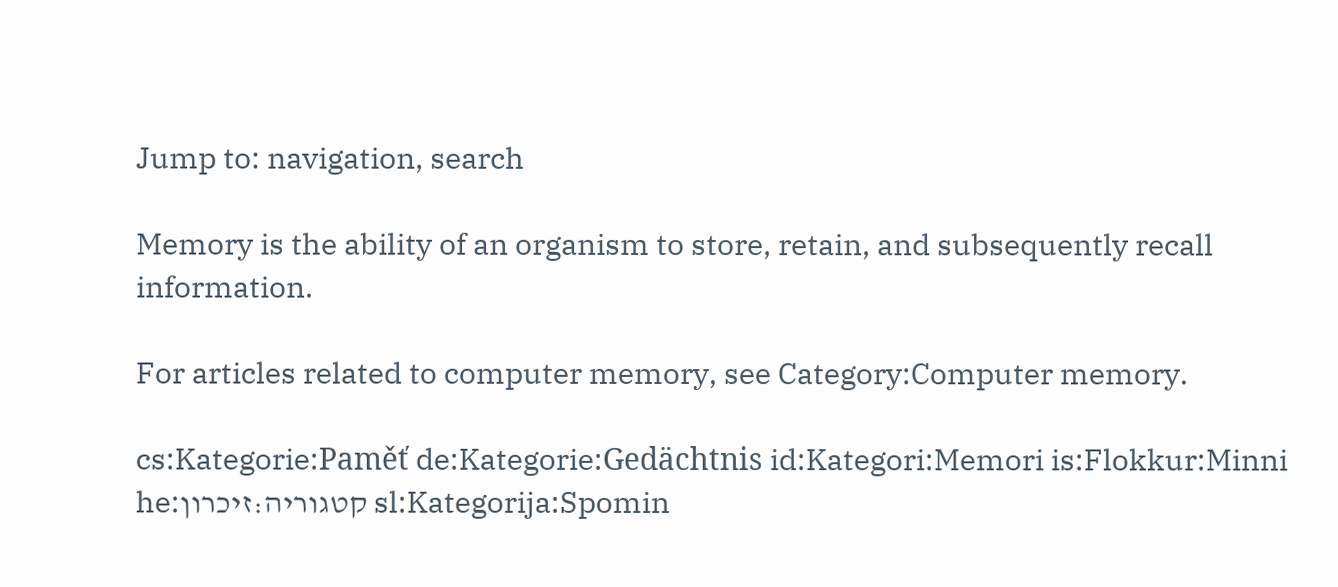Jump to: navigation, search

Memory is the ability of an organism to store, retain, and subsequently recall information.

For articles related to computer memory, see Category:Computer memory.

cs:Kategorie:Paměť de:Kategorie:Gedächtnis id:Kategori:Memori is:Flokkur:Minni he:קטגוריה:זיכרון sl:Kategorija:Spomin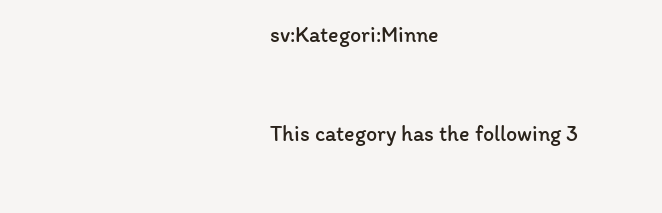sv:Kategori:Minne


This category has the following 3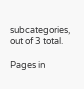subcategories, out of 3 total.

Pages in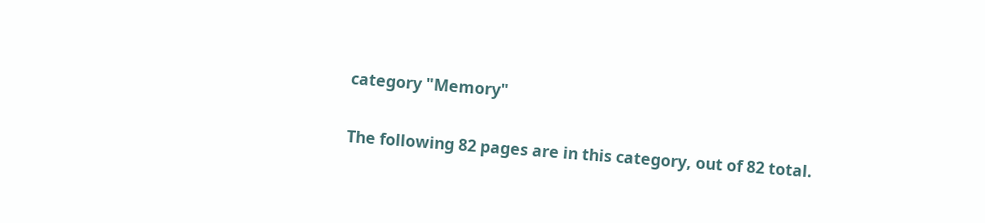category "Memory"

The following 82 pages are in this category, out of 82 total.